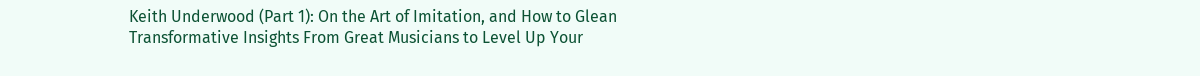Keith Underwood (Part 1): On the Art of Imitation, and How to Glean Transformative Insights From Great Musicians to Level Up Your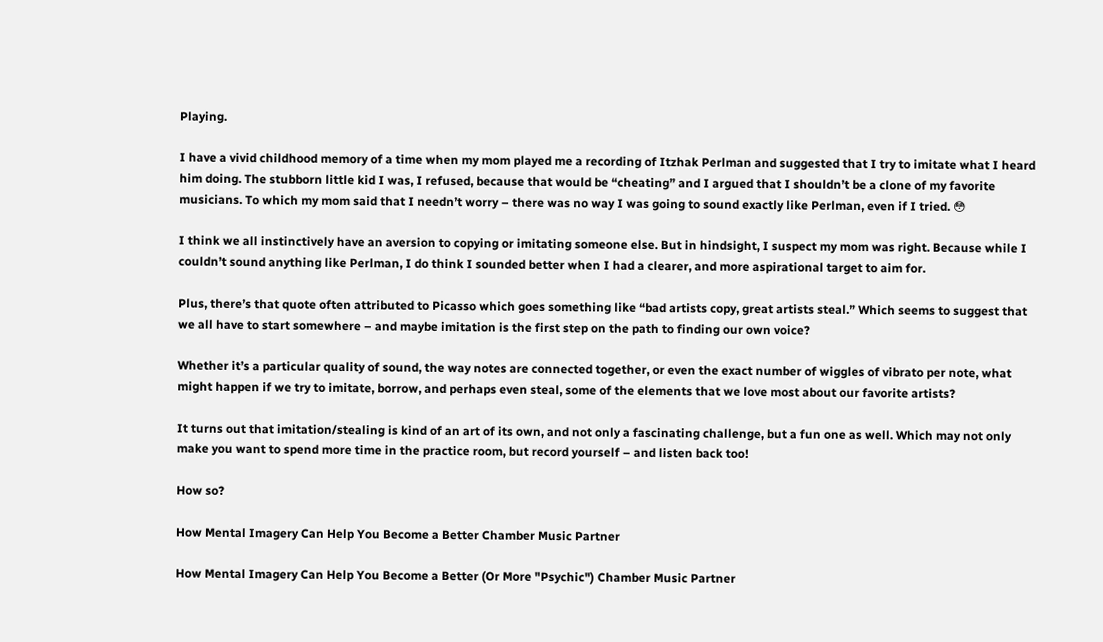Playing.

I have a vivid childhood memory of a time when my mom played me a recording of Itzhak Perlman and suggested that I try to imitate what I heard him doing. The stubborn little kid I was, I refused, because that would be “cheating” and I argued that I shouldn’t be a clone of my favorite musicians. To which my mom said that I needn’t worry – there was no way I was going to sound exactly like Perlman, even if I tried. 😳

I think we all instinctively have an aversion to copying or imitating someone else. But in hindsight, I suspect my mom was right. Because while I couldn’t sound anything like Perlman, I do think I sounded better when I had a clearer, and more aspirational target to aim for.

Plus, there’s that quote often attributed to Picasso which goes something like “bad artists copy, great artists steal.” Which seems to suggest that we all have to start somewhere – and maybe imitation is the first step on the path to finding our own voice?

Whether it’s a particular quality of sound, the way notes are connected together, or even the exact number of wiggles of vibrato per note, what might happen if we try to imitate, borrow, and perhaps even steal, some of the elements that we love most about our favorite artists?

It turns out that imitation/stealing is kind of an art of its own, and not only a fascinating challenge, but a fun one as well. Which may not only make you want to spend more time in the practice room, but record yourself – and listen back too!

How so?

How Mental Imagery Can Help You Become a Better Chamber Music Partner

How Mental Imagery Can Help You Become a Better (Or More "Psychic") Chamber Music Partner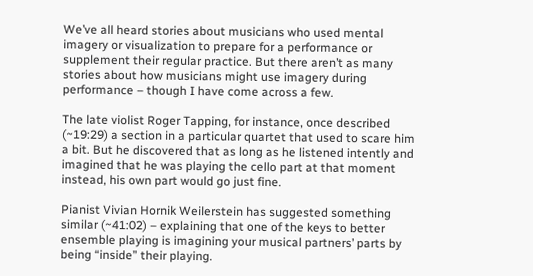We’ve all heard stories about musicians who used mental imagery or visualization to prepare for a performance or supplement their regular practice. But there aren’t as many stories about how musicians might use imagery during performance – though I have come across a few.

The late violist Roger Tapping, for instance, once described (~19:29) a section in a particular quartet that used to scare him a bit. But he discovered that as long as he listened intently and imagined that he was playing the cello part at that moment instead, his own part would go just fine.

Pianist Vivian Hornik Weilerstein has suggested something similar (~41:02) – explaining that one of the keys to better ensemble playing is imagining your musical partners’ parts by being “inside” their playing.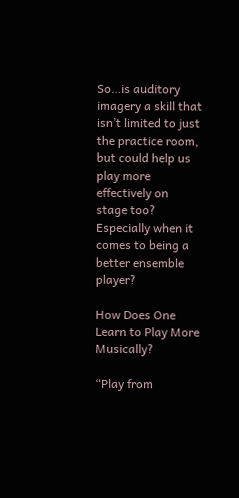So…is auditory imagery a skill that isn’t limited to just the practice room, but could help us play more effectively on stage too? Especially when it comes to being a better ensemble player?

How Does One Learn to Play More Musically?

“Play from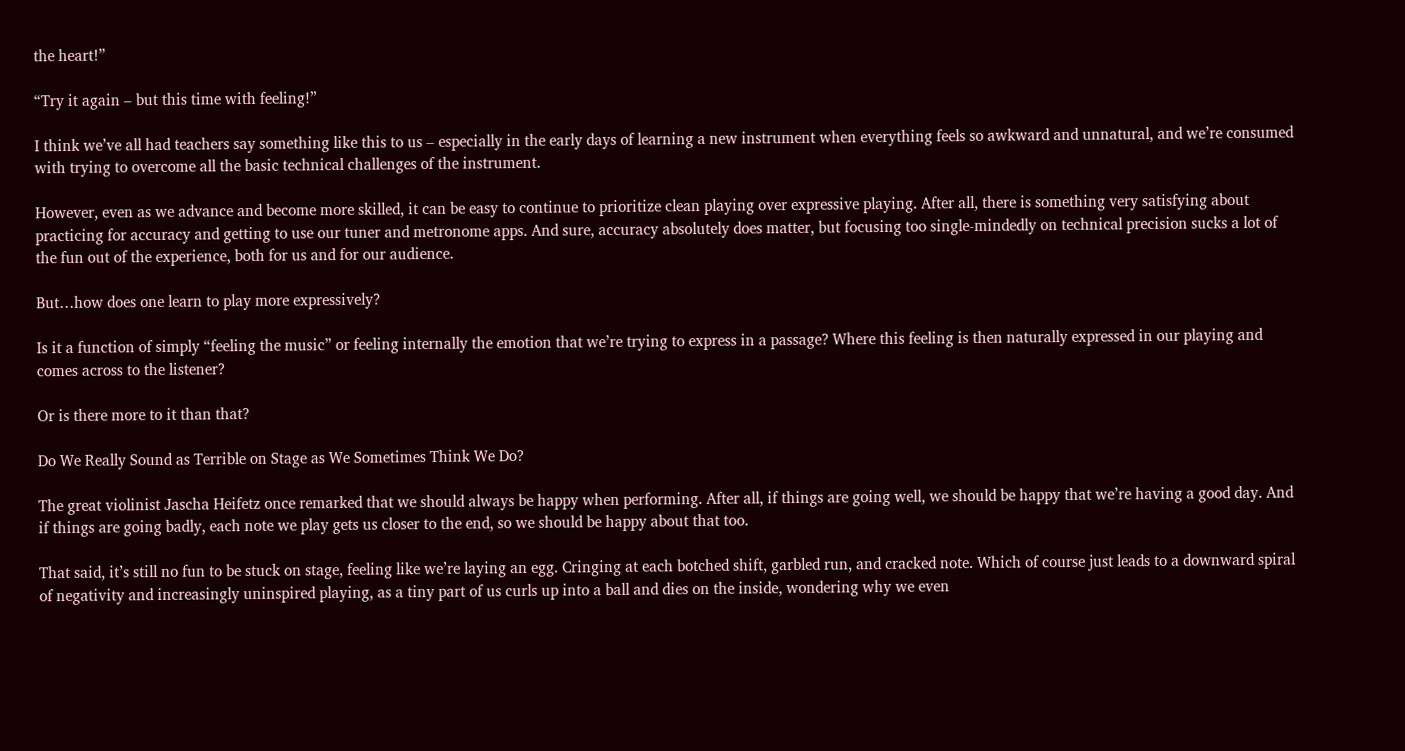the heart!”

“Try it again – but this time with feeling!”

I think we’ve all had teachers say something like this to us – especially in the early days of learning a new instrument when everything feels so awkward and unnatural, and we’re consumed with trying to overcome all the basic technical challenges of the instrument.

However, even as we advance and become more skilled, it can be easy to continue to prioritize clean playing over expressive playing. After all, there is something very satisfying about practicing for accuracy and getting to use our tuner and metronome apps. And sure, accuracy absolutely does matter, but focusing too single-mindedly on technical precision sucks a lot of the fun out of the experience, both for us and for our audience.

But…how does one learn to play more expressively?

Is it a function of simply “feeling the music” or feeling internally the emotion that we’re trying to express in a passage? Where this feeling is then naturally expressed in our playing and comes across to the listener?

Or is there more to it than that?

Do We Really Sound as Terrible on Stage as We Sometimes Think We Do?

The great violinist Jascha Heifetz once remarked that we should always be happy when performing. After all, if things are going well, we should be happy that we’re having a good day. And if things are going badly, each note we play gets us closer to the end, so we should be happy about that too.

That said, it’s still no fun to be stuck on stage, feeling like we’re laying an egg. Cringing at each botched shift, garbled run, and cracked note. Which of course just leads to a downward spiral of negativity and increasingly uninspired playing, as a tiny part of us curls up into a ball and dies on the inside, wondering why we even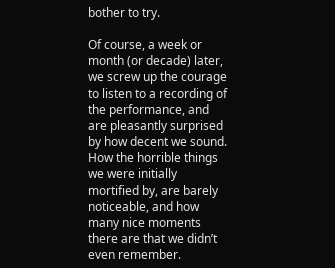bother to try.

Of course, a week or month (or decade) later, we screw up the courage to listen to a recording of the performance, and are pleasantly surprised by how decent we sound. How the horrible things we were initially mortified by, are barely noticeable, and how many nice moments there are that we didn’t even remember.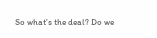So what’s the deal? Do we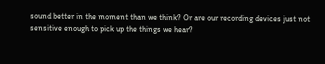sound better in the moment than we think? Or are our recording devices just not sensitive enough to pick up the things we hear?